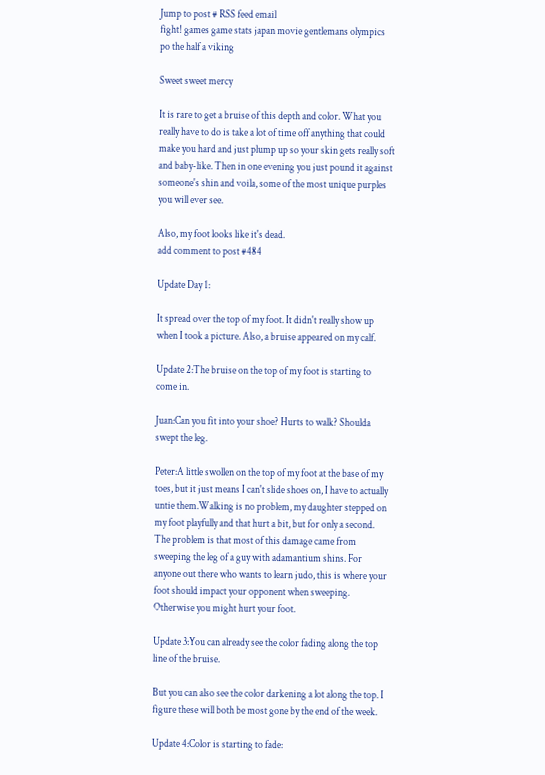Jump to post # RSS feed email
fight! games game stats japan movie gentlemans olympics po the half a viking

Sweet sweet mercy

It is rare to get a bruise of this depth and color. What you really have to do is take a lot of time off anything that could make you hard and just plump up so your skin gets really soft and baby-like. Then in one evening you just pound it against someone's shin and voila, some of the most unique purples you will ever see.

Also, my foot looks like it's dead.
add comment to post #484

Update Day 1:

It spread over the top of my foot. It didn't really show up when I took a picture. Also, a bruise appeared on my calf.

Update 2:The bruise on the top of my foot is starting to come in.

Juan:Can you fit into your shoe? Hurts to walk? Shoulda swept the leg.

Peter:A little swollen on the top of my foot at the base of my toes, but it just means I can't slide shoes on, I have to actually untie them.Walking is no problem, my daughter stepped on my foot playfully and that hurt a bit, but for only a second.
The problem is that most of this damage came from sweeping the leg of a guy with adamantium shins. For anyone out there who wants to learn judo, this is where your foot should impact your opponent when sweeping. Otherwise you might hurt your foot.

Update 3:You can already see the color fading along the top line of the bruise.

But you can also see the color darkening a lot along the top. I figure these will both be most gone by the end of the week.

Update 4:Color is starting to fade: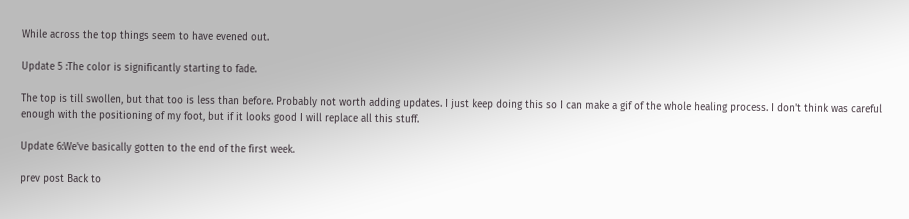While across the top things seem to have evened out.

Update 5 :The color is significantly starting to fade.

The top is till swollen, but that too is less than before. Probably not worth adding updates. I just keep doing this so I can make a gif of the whole healing process. I don't think was careful enough with the positioning of my foot, but if it looks good I will replace all this stuff.

Update 6:We've basically gotten to the end of the first week.

prev post Back to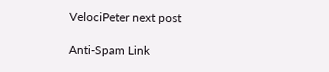VelociPeter next post

Anti-Spam Link